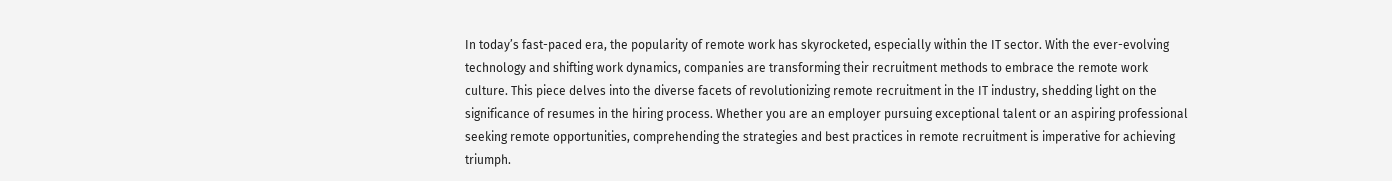In today’s fast-paced era, the popularity of remote work has skyrocketed, especially within the IT sector. With the ever-evolving technology and shifting work dynamics, companies are transforming their recruitment methods to embrace the remote work culture. This piece delves into the diverse facets of revolutionizing remote recruitment in the IT industry, shedding light on the significance of resumes in the hiring process. Whether you are an employer pursuing exceptional talent or an aspiring professional seeking remote opportunities, comprehending the strategies and best practices in remote recruitment is imperative for achieving triumph.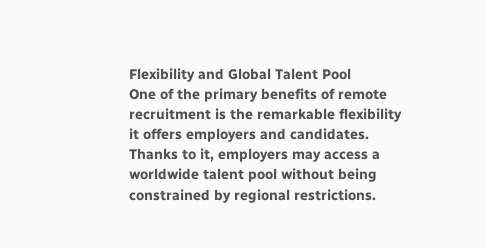Flexibility and Global Talent Pool
One of the primary benefits of remote recruitment is the remarkable flexibility it offers employers and candidates. Thanks to it, employers may access a worldwide talent pool without being constrained by regional restrictions.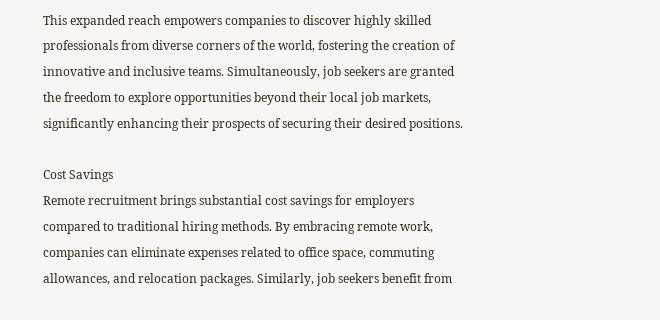This expanded reach empowers companies to discover highly skilled professionals from diverse corners of the world, fostering the creation of innovative and inclusive teams. Simultaneously, job seekers are granted the freedom to explore opportunities beyond their local job markets, significantly enhancing their prospects of securing their desired positions.

Cost Savings
Remote recruitment brings substantial cost savings for employers compared to traditional hiring methods. By embracing remote work, companies can eliminate expenses related to office space, commuting allowances, and relocation packages. Similarly, job seekers benefit from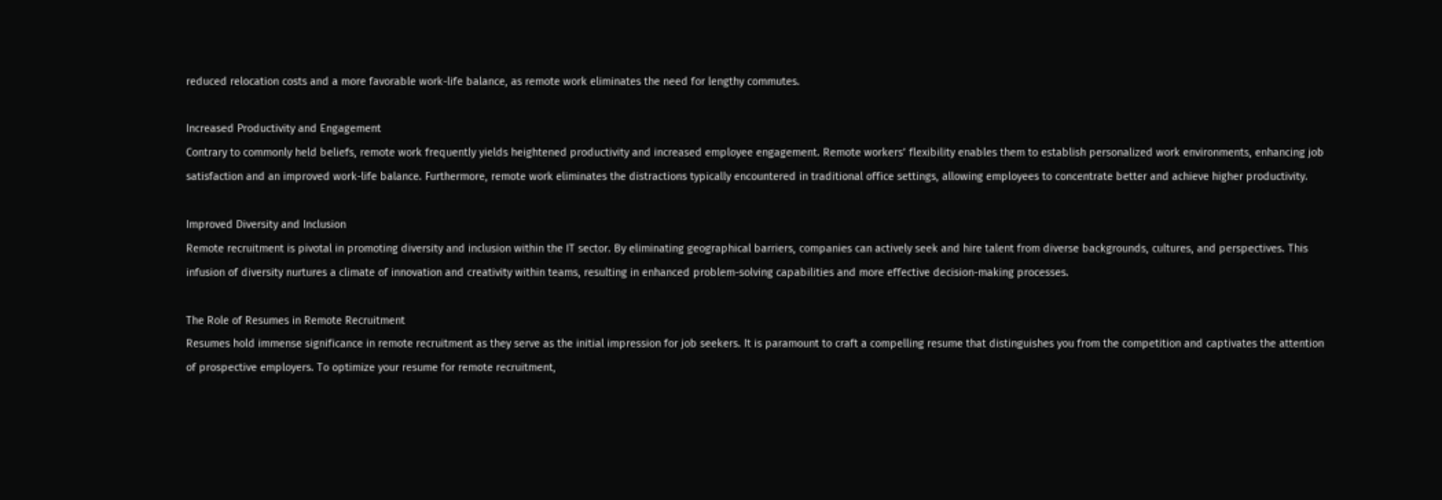reduced relocation costs and a more favorable work-life balance, as remote work eliminates the need for lengthy commutes.

Increased Productivity and Engagement
Contrary to commonly held beliefs, remote work frequently yields heightened productivity and increased employee engagement. Remote workers’ flexibility enables them to establish personalized work environments, enhancing job satisfaction and an improved work-life balance. Furthermore, remote work eliminates the distractions typically encountered in traditional office settings, allowing employees to concentrate better and achieve higher productivity.

Improved Diversity and Inclusion
Remote recruitment is pivotal in promoting diversity and inclusion within the IT sector. By eliminating geographical barriers, companies can actively seek and hire talent from diverse backgrounds, cultures, and perspectives. This infusion of diversity nurtures a climate of innovation and creativity within teams, resulting in enhanced problem-solving capabilities and more effective decision-making processes.

The Role of Resumes in Remote Recruitment
Resumes hold immense significance in remote recruitment as they serve as the initial impression for job seekers. It is paramount to craft a compelling resume that distinguishes you from the competition and captivates the attention of prospective employers. To optimize your resume for remote recruitment,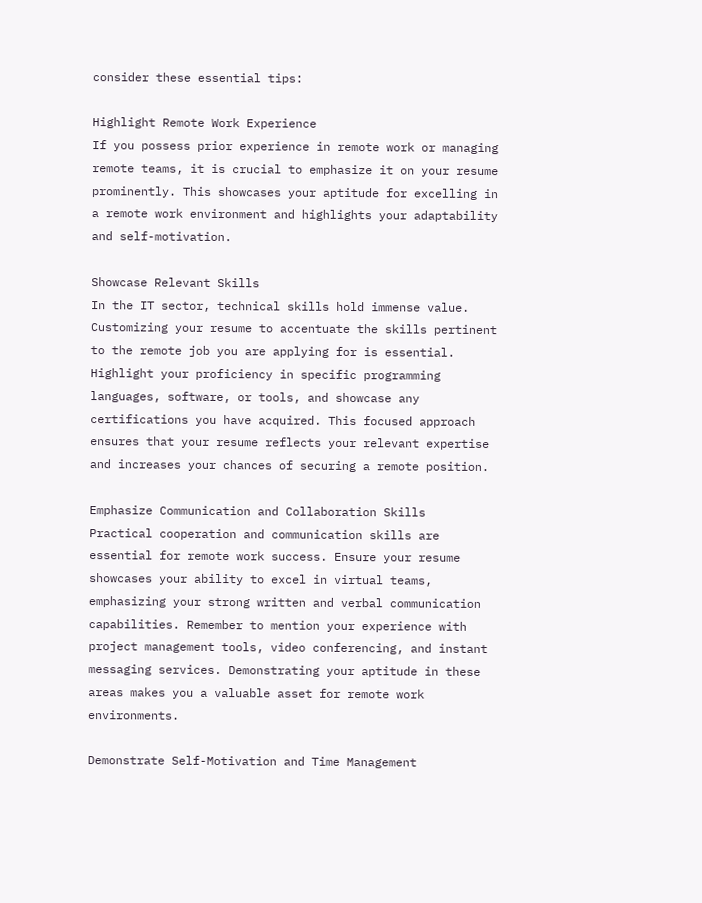consider these essential tips:

Highlight Remote Work Experience
If you possess prior experience in remote work or managing remote teams, it is crucial to emphasize it on your resume prominently. This showcases your aptitude for excelling in a remote work environment and highlights your adaptability and self-motivation.

Showcase Relevant Skills
In the IT sector, technical skills hold immense value. Customizing your resume to accentuate the skills pertinent to the remote job you are applying for is essential. Highlight your proficiency in specific programming languages, software, or tools, and showcase any certifications you have acquired. This focused approach ensures that your resume reflects your relevant expertise and increases your chances of securing a remote position.

Emphasize Communication and Collaboration Skills
Practical cooperation and communication skills are essential for remote work success. Ensure your resume showcases your ability to excel in virtual teams, emphasizing your strong written and verbal communication capabilities. Remember to mention your experience with project management tools, video conferencing, and instant messaging services. Demonstrating your aptitude in these areas makes you a valuable asset for remote work environments.

Demonstrate Self-Motivation and Time Management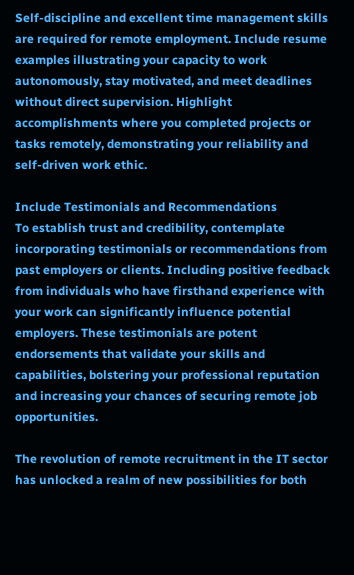Self-discipline and excellent time management skills are required for remote employment. Include resume examples illustrating your capacity to work autonomously, stay motivated, and meet deadlines without direct supervision. Highlight accomplishments where you completed projects or tasks remotely, demonstrating your reliability and self-driven work ethic.

Include Testimonials and Recommendations
To establish trust and credibility, contemplate incorporating testimonials or recommendations from past employers or clients. Including positive feedback from individuals who have firsthand experience with your work can significantly influence potential employers. These testimonials are potent endorsements that validate your skills and capabilities, bolstering your professional reputation and increasing your chances of securing remote job opportunities.

The revolution of remote recruitment in the IT sector has unlocked a realm of new possibilities for both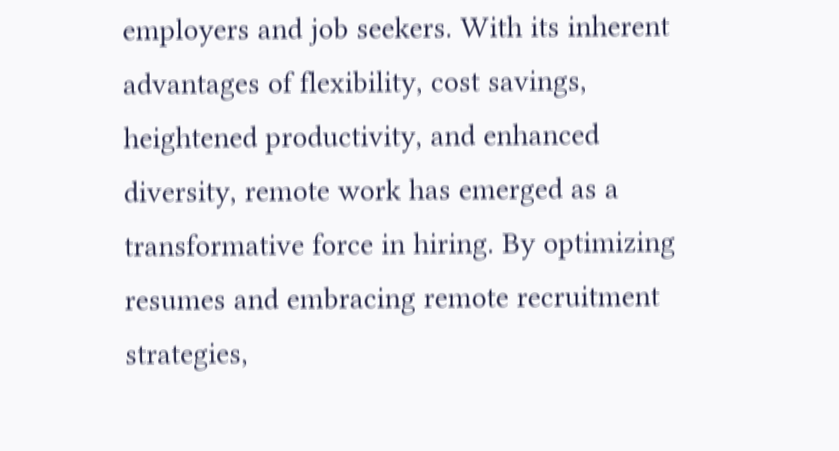employers and job seekers. With its inherent advantages of flexibility, cost savings, heightened productivity, and enhanced diversity, remote work has emerged as a transformative force in hiring. By optimizing resumes and embracing remote recruitment strategies,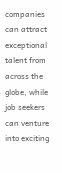companies can attract exceptional talent from across the globe, while job seekers can venture into exciting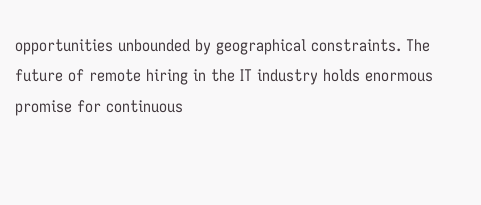opportunities unbounded by geographical constraints. The future of remote hiring in the IT industry holds enormous promise for continuous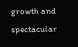growth and spectacular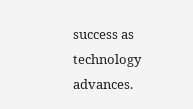success as technology advances.